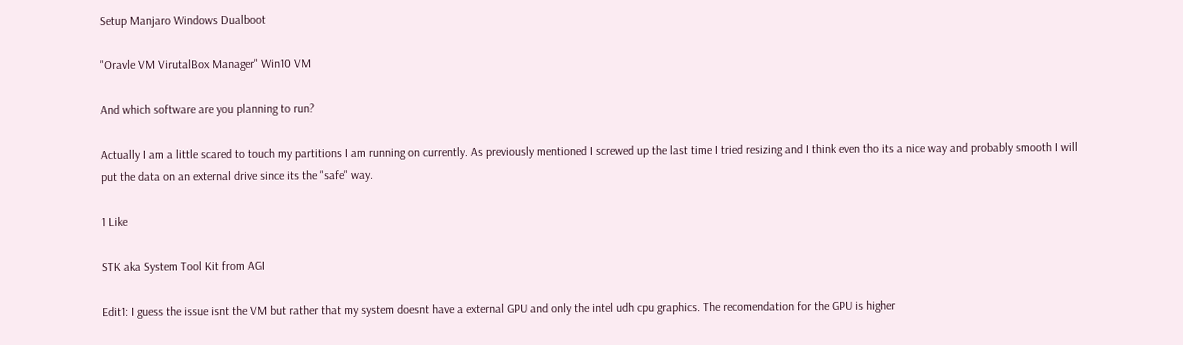Setup Manjaro Windows Dualboot

"Oravle VM VirutalBox Manager" Win10 VM

And which software are you planning to run?

Actually I am a little scared to touch my partitions I am running on currently. As previously mentioned I screwed up the last time I tried resizing and I think even tho its a nice way and probably smooth I will put the data on an external drive since its the "safe" way.

1 Like

STK aka System Tool Kit from AGI

Edit1: I guess the issue isnt the VM but rather that my system doesnt have a external GPU and only the intel udh cpu graphics. The recomendation for the GPU is higher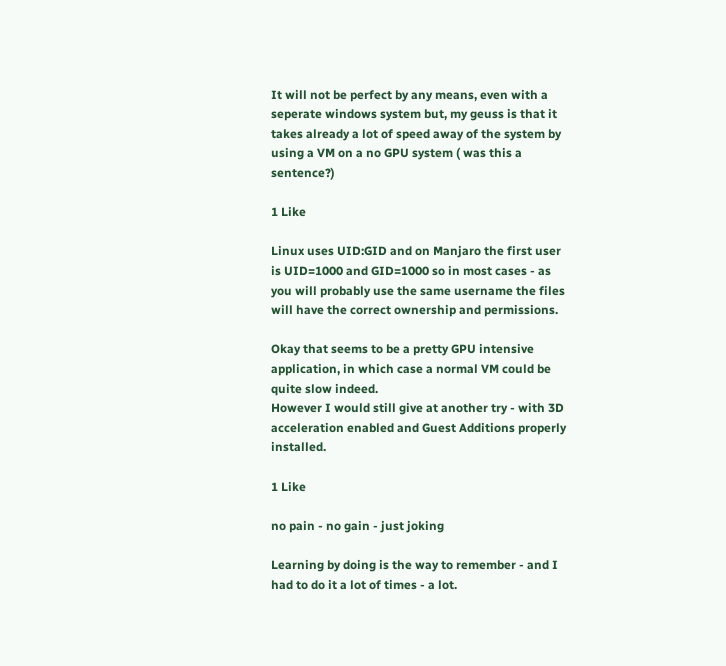It will not be perfect by any means, even with a seperate windows system but, my geuss is that it takes already a lot of speed away of the system by using a VM on a no GPU system ( was this a sentence?)

1 Like

Linux uses UID:GID and on Manjaro the first user is UID=1000 and GID=1000 so in most cases - as you will probably use the same username the files will have the correct ownership and permissions.

Okay that seems to be a pretty GPU intensive application, in which case a normal VM could be quite slow indeed.
However I would still give at another try - with 3D acceleration enabled and Guest Additions properly installed.

1 Like

no pain - no gain - just joking

Learning by doing is the way to remember - and I had to do it a lot of times - a lot.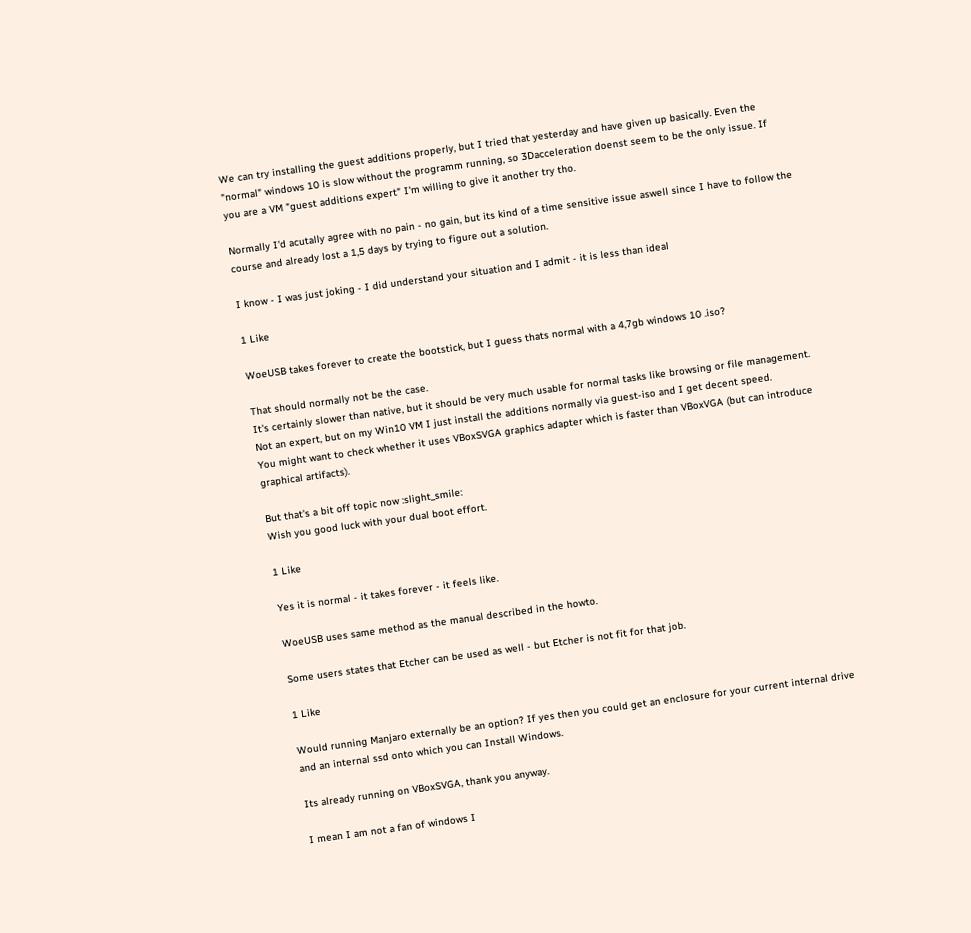We can try installing the guest additions properly, but I tried that yesterday and have given up basically. Even the "normal" windows 10 is slow without the programm running, so 3Dacceleration doenst seem to be the only issue. If you are a VM "guest additions expert" I'm willing to give it another try tho.

Normally I'd acutally agree with no pain - no gain, but its kind of a time sensitive issue aswell since I have to follow the course and already lost a 1,5 days by trying to figure out a solution.

I know - I was just joking - I did understand your situation and I admit - it is less than ideal

1 Like

WoeUSB takes forever to create the bootstick, but I guess thats normal with a 4,7gb windows 10 .iso?

That should normally not be the case.
It's certainly slower than native, but it should be very much usable for normal tasks like browsing or file management.
Not an expert, but on my Win10 VM I just install the additions normally via guest-iso and I get decent speed.
You might want to check whether it uses VBoxSVGA graphics adapter which is faster than VBoxVGA (but can introduce graphical artifacts).

But that's a bit off topic now :slight_smile:
Wish you good luck with your dual boot effort.

1 Like

Yes it is normal - it takes forever - it feels like.

WoeUSB uses same method as the manual described in the howto.

Some users states that Etcher can be used as well - but Etcher is not fit for that job.

1 Like

Would running Manjaro externally be an option? If yes then you could get an enclosure for your current internal drive and an internal ssd onto which you can Install Windows.

Its already running on VBoxSVGA, thank you anyway.

I mean I am not a fan of windows I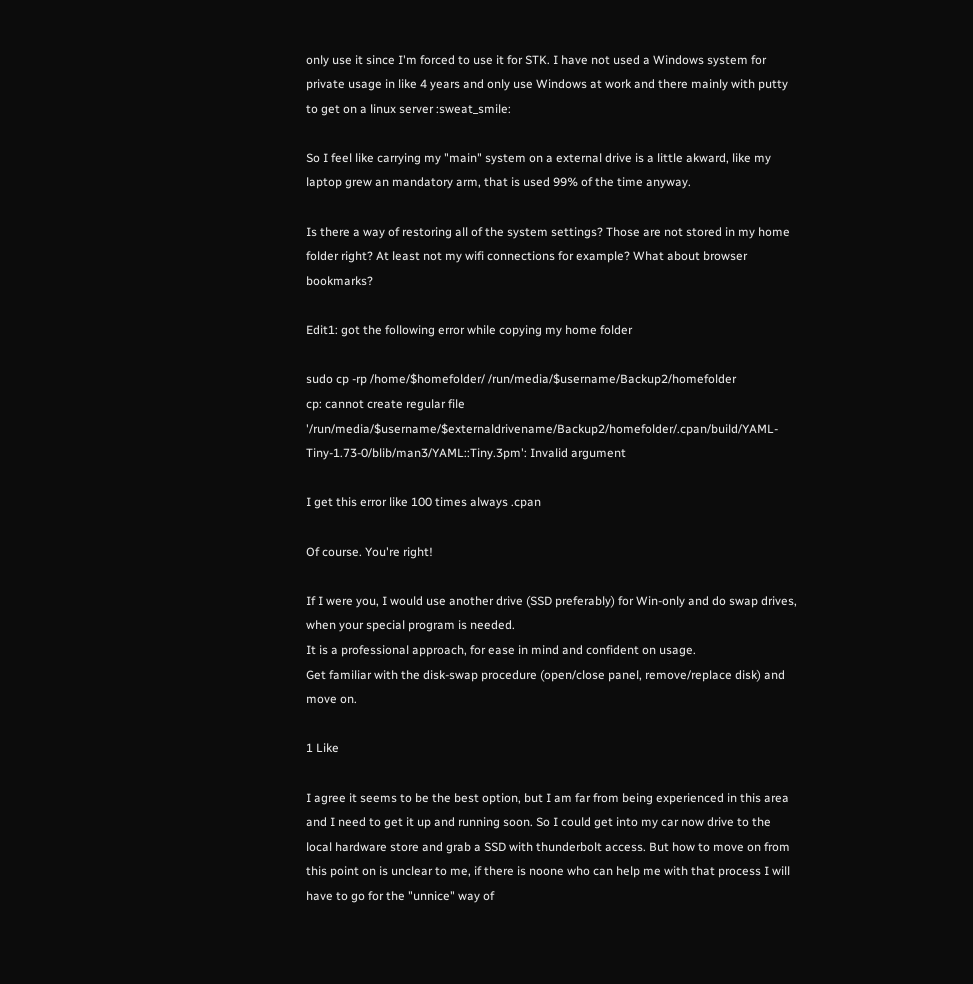only use it since I'm forced to use it for STK. I have not used a Windows system for private usage in like 4 years and only use Windows at work and there mainly with putty to get on a linux server :sweat_smile:

So I feel like carrying my "main" system on a external drive is a little akward, like my laptop grew an mandatory arm, that is used 99% of the time anyway.

Is there a way of restoring all of the system settings? Those are not stored in my home folder right? At least not my wifi connections for example? What about browser bookmarks?

Edit1: got the following error while copying my home folder

sudo cp -rp /home/$homefolder/ /run/media/$username/Backup2/homefolder
cp: cannot create regular file '/run/media/$username/$externaldrivename/Backup2/homefolder/.cpan/build/YAML-Tiny-1.73-0/blib/man3/YAML::Tiny.3pm': Invalid argument

I get this error like 100 times always .cpan

Of course. You're right!

If I were you, I would use another drive (SSD preferably) for Win-only and do swap drives, when your special program is needed.
It is a professional approach, for ease in mind and confident on usage.
Get familiar with the disk-swap procedure (open/close panel, remove/replace disk) and move on.

1 Like

I agree it seems to be the best option, but I am far from being experienced in this area and I need to get it up and running soon. So I could get into my car now drive to the local hardware store and grab a SSD with thunderbolt access. But how to move on from this point on is unclear to me, if there is noone who can help me with that process I will have to go for the "unnice" way of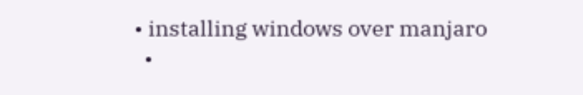• installing windows over manjaro
  •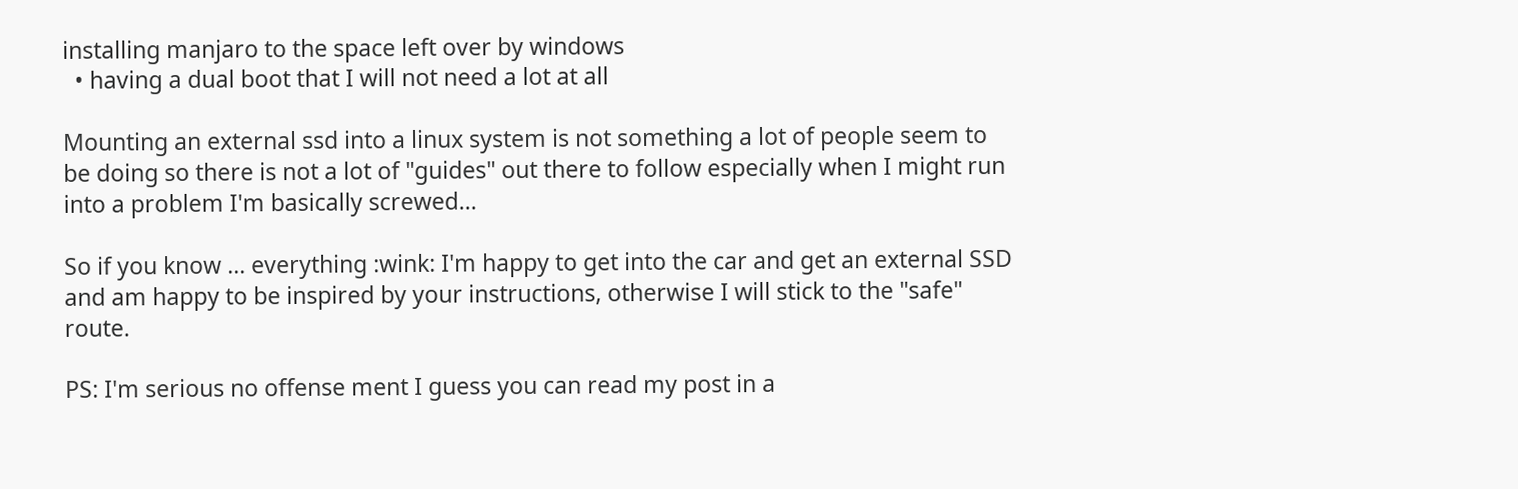installing manjaro to the space left over by windows
  • having a dual boot that I will not need a lot at all

Mounting an external ssd into a linux system is not something a lot of people seem to be doing so there is not a lot of "guides" out there to follow especially when I might run into a problem I'm basically screwed...

So if you know ... everything :wink: I'm happy to get into the car and get an external SSD and am happy to be inspired by your instructions, otherwise I will stick to the "safe" route.

PS: I'm serious no offense ment I guess you can read my post in a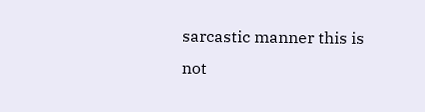sarcastic manner this is not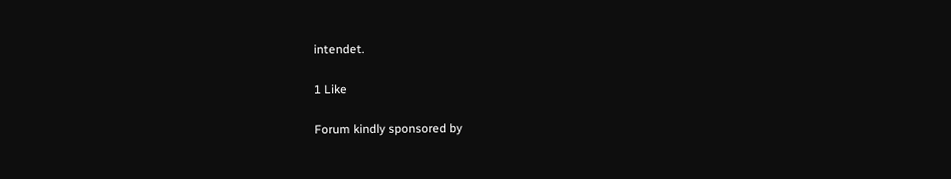intendet.

1 Like

Forum kindly sponsored by